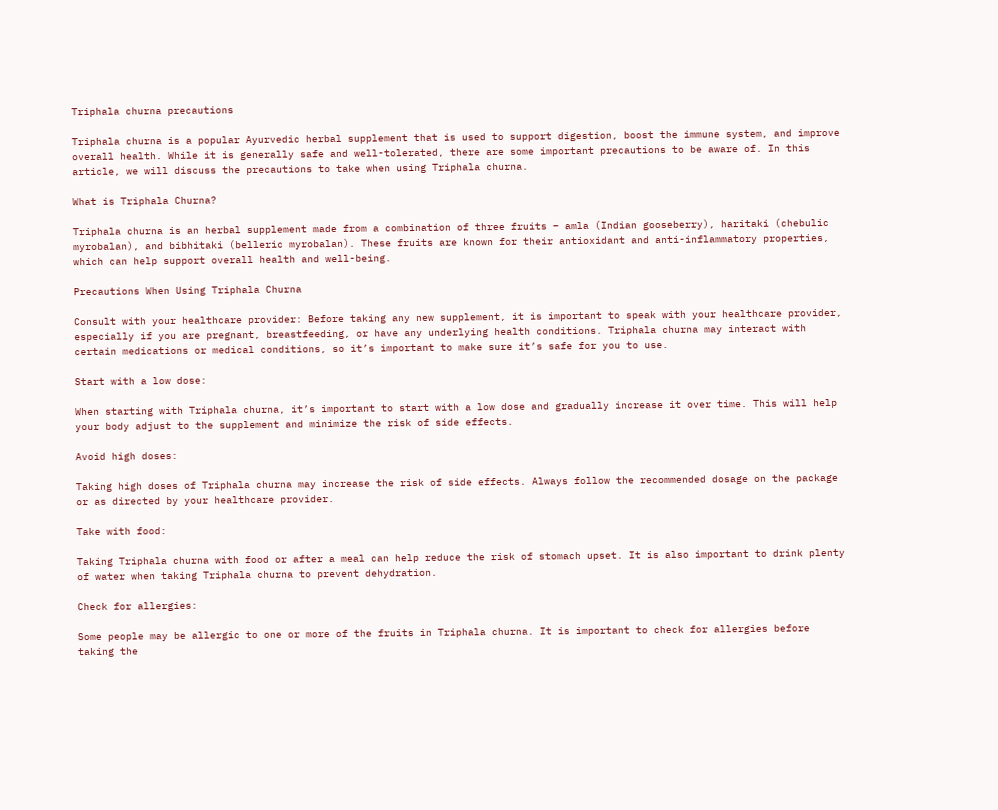Triphala churna precautions

Triphala churna is a popular Ayurvedic herbal supplement that is used to support digestion, boost the immune system, and improve overall health. While it is generally safe and well-tolerated, there are some important precautions to be aware of. In this article, we will discuss the precautions to take when using Triphala churna.

What is Triphala Churna?

Triphala churna is an herbal supplement made from a combination of three fruits – amla (Indian gooseberry), haritaki (chebulic myrobalan), and bibhitaki (belleric myrobalan). These fruits are known for their antioxidant and anti-inflammatory properties, which can help support overall health and well-being.

Precautions When Using Triphala Churna

Consult with your healthcare provider: Before taking any new supplement, it is important to speak with your healthcare provider, especially if you are pregnant, breastfeeding, or have any underlying health conditions. Triphala churna may interact with certain medications or medical conditions, so it’s important to make sure it’s safe for you to use.

Start with a low dose:

When starting with Triphala churna, it’s important to start with a low dose and gradually increase it over time. This will help your body adjust to the supplement and minimize the risk of side effects.

Avoid high doses:

Taking high doses of Triphala churna may increase the risk of side effects. Always follow the recommended dosage on the package or as directed by your healthcare provider.

Take with food:

Taking Triphala churna with food or after a meal can help reduce the risk of stomach upset. It is also important to drink plenty of water when taking Triphala churna to prevent dehydration.

Check for allergies:

Some people may be allergic to one or more of the fruits in Triphala churna. It is important to check for allergies before taking the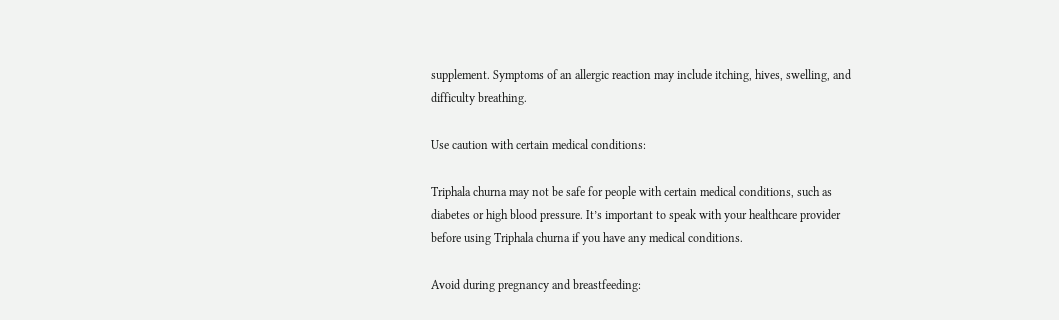supplement. Symptoms of an allergic reaction may include itching, hives, swelling, and difficulty breathing.

Use caution with certain medical conditions:

Triphala churna may not be safe for people with certain medical conditions, such as diabetes or high blood pressure. It’s important to speak with your healthcare provider before using Triphala churna if you have any medical conditions.

Avoid during pregnancy and breastfeeding: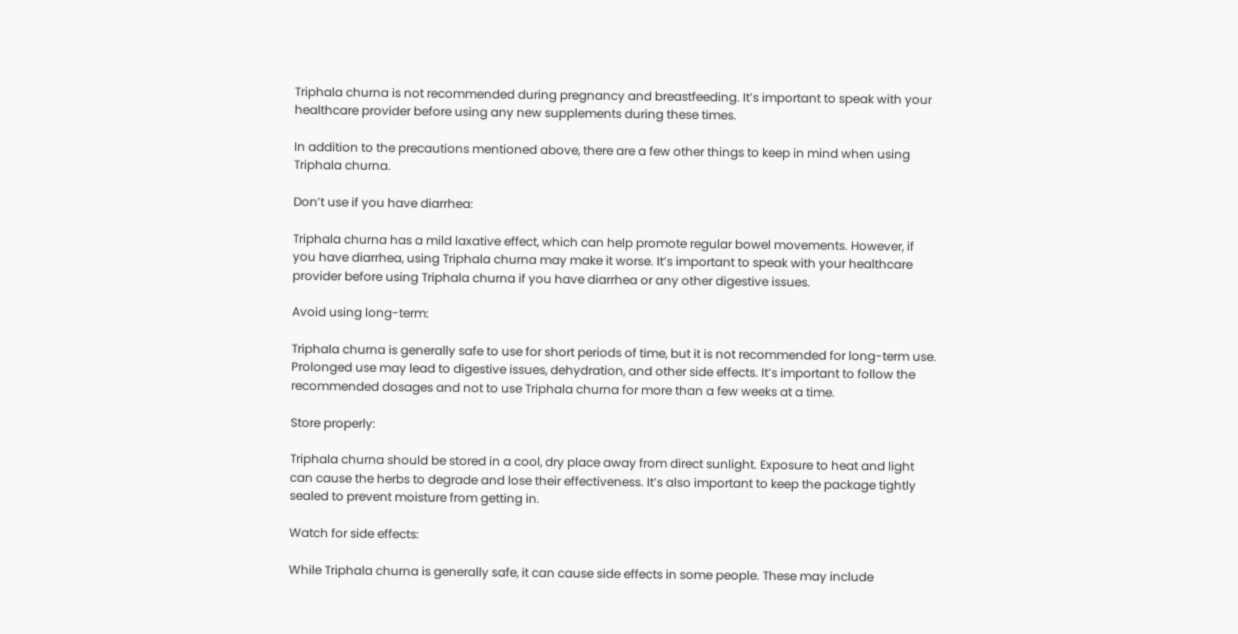Triphala churna is not recommended during pregnancy and breastfeeding. It’s important to speak with your healthcare provider before using any new supplements during these times.

In addition to the precautions mentioned above, there are a few other things to keep in mind when using Triphala churna.

Don’t use if you have diarrhea:

Triphala churna has a mild laxative effect, which can help promote regular bowel movements. However, if you have diarrhea, using Triphala churna may make it worse. It’s important to speak with your healthcare provider before using Triphala churna if you have diarrhea or any other digestive issues.

Avoid using long-term:

Triphala churna is generally safe to use for short periods of time, but it is not recommended for long-term use. Prolonged use may lead to digestive issues, dehydration, and other side effects. It’s important to follow the recommended dosages and not to use Triphala churna for more than a few weeks at a time.

Store properly:

Triphala churna should be stored in a cool, dry place away from direct sunlight. Exposure to heat and light can cause the herbs to degrade and lose their effectiveness. It’s also important to keep the package tightly sealed to prevent moisture from getting in.

Watch for side effects:

While Triphala churna is generally safe, it can cause side effects in some people. These may include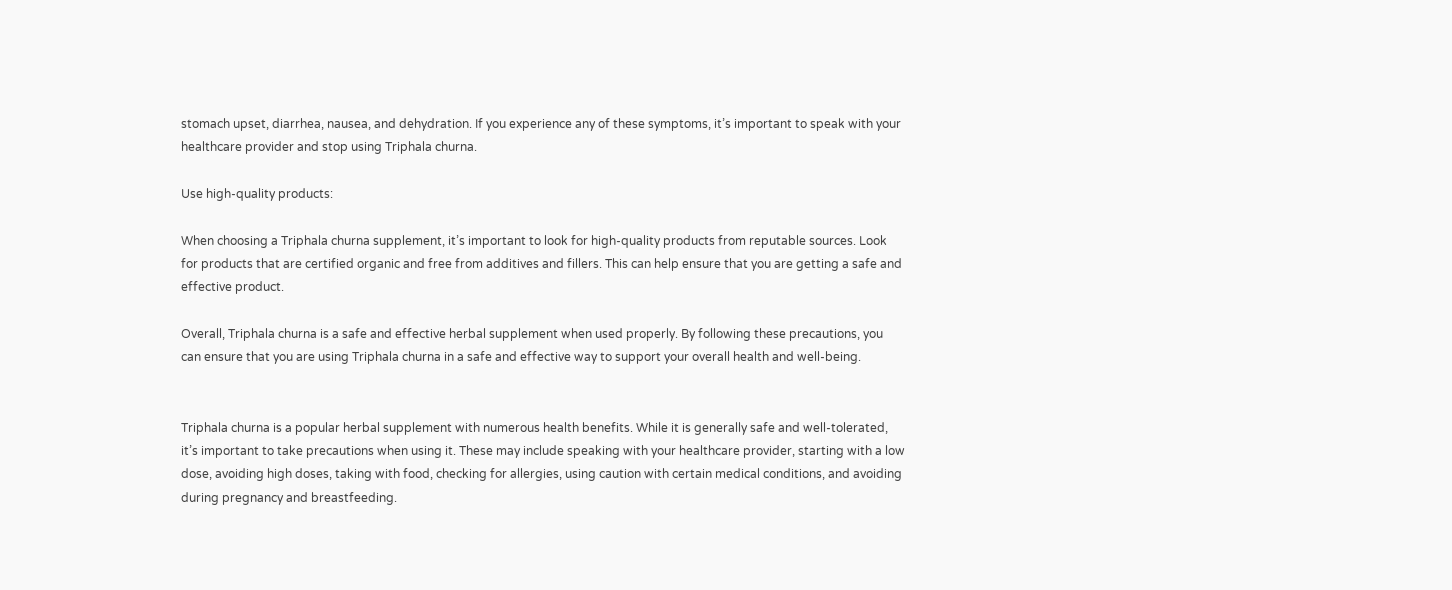stomach upset, diarrhea, nausea, and dehydration. If you experience any of these symptoms, it’s important to speak with your healthcare provider and stop using Triphala churna.

Use high-quality products:

When choosing a Triphala churna supplement, it’s important to look for high-quality products from reputable sources. Look for products that are certified organic and free from additives and fillers. This can help ensure that you are getting a safe and effective product.

Overall, Triphala churna is a safe and effective herbal supplement when used properly. By following these precautions, you can ensure that you are using Triphala churna in a safe and effective way to support your overall health and well-being.


Triphala churna is a popular herbal supplement with numerous health benefits. While it is generally safe and well-tolerated, it’s important to take precautions when using it. These may include speaking with your healthcare provider, starting with a low dose, avoiding high doses, taking with food, checking for allergies, using caution with certain medical conditions, and avoiding during pregnancy and breastfeeding.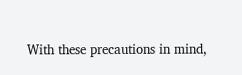With these precautions in mind,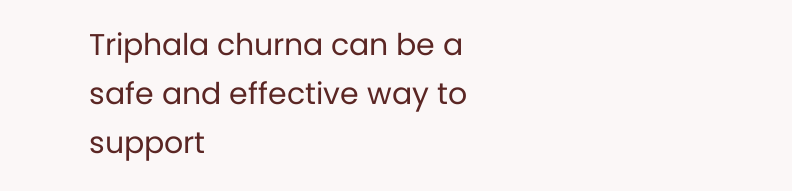Triphala churna can be a safe and effective way to support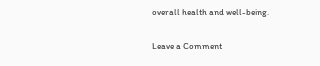overall health and well-being.

Leave a Comment